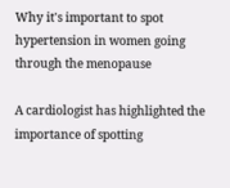Why it's important to spot hypertension in women going through the menopause

A cardiologist has highlighted the importance of spotting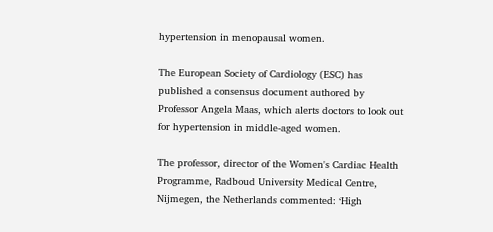hypertension in menopausal women.

The European Society of Cardiology (ESC) has published a consensus document authored by Professor Angela Maas, which alerts doctors to look out for hypertension in middle-aged women.

The professor, director of the Women's Cardiac Health Programme, Radboud University Medical Centre, Nijmegen, the Netherlands commented: ‘High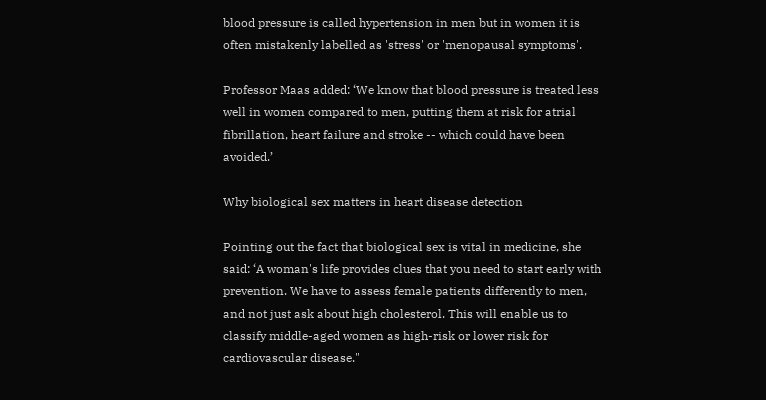blood pressure is called hypertension in men but in women it is often mistakenly labelled as 'stress' or 'menopausal symptoms'.

Professor Maas added: ‘We know that blood pressure is treated less well in women compared to men, putting them at risk for atrial fibrillation, heart failure and stroke -- which could have been avoided.’

Why biological sex matters in heart disease detection

Pointing out the fact that biological sex is vital in medicine, she said: ‘A woman's life provides clues that you need to start early with prevention. We have to assess female patients differently to men, and not just ask about high cholesterol. This will enable us to classify middle-aged women as high-risk or lower risk for cardiovascular disease."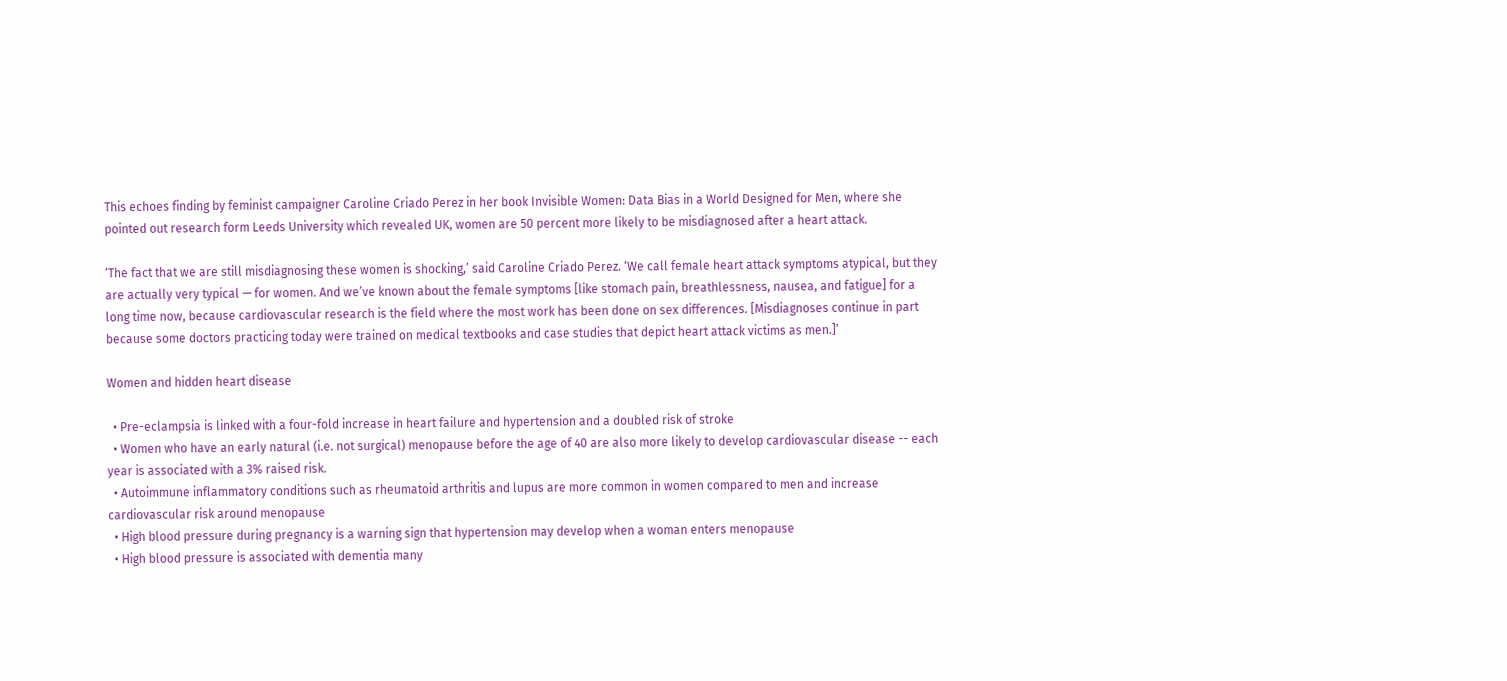This echoes finding by feminist campaigner Caroline Criado Perez in her book Invisible Women: Data Bias in a World Designed for Men, where she pointed out research form Leeds University which revealed UK, women are 50 percent more likely to be misdiagnosed after a heart attack.

‘The fact that we are still misdiagnosing these women is shocking,’ said Caroline Criado Perez. ‘We call female heart attack symptoms atypical, but they are actually very typical — for women. And we’ve known about the female symptoms [like stomach pain, breathlessness, nausea, and fatigue] for a long time now, because cardiovascular research is the field where the most work has been done on sex differences. [Misdiagnoses continue in part because some doctors practicing today were trained on medical textbooks and case studies that depict heart attack victims as men.]’

Women and hidden heart disease

  • Pre-eclampsia is linked with a four-fold increase in heart failure and hypertension and a doubled risk of stroke
  • Women who have an early natural (i.e. not surgical) menopause before the age of 40 are also more likely to develop cardiovascular disease -- each year is associated with a 3% raised risk.
  • Autoimmune inflammatory conditions such as rheumatoid arthritis and lupus are more common in women compared to men and increase cardiovascular risk around menopause
  • High blood pressure during pregnancy is a warning sign that hypertension may develop when a woman enters menopause
  • High blood pressure is associated with dementia many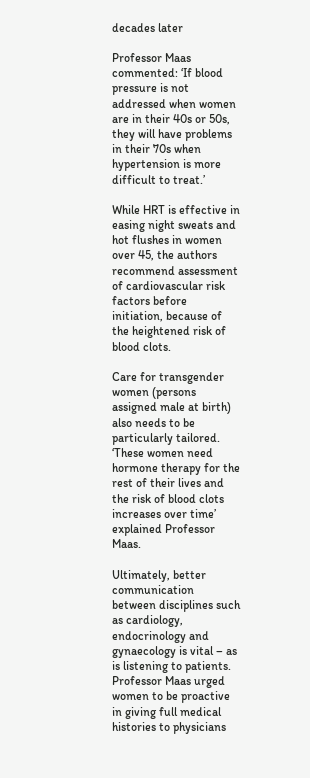decades later

Professor Maas commented: ‘If blood pressure is not addressed when women are in their 40s or 50s, they will have problems in their 70s when hypertension is more difficult to treat.’

While HRT is effective in easing night sweats and hot flushes in women over 45, the authors recommend assessment of cardiovascular risk factors before initiation, because of the heightened risk of blood clots.

Care for transgender women (persons assigned male at birth) also needs to be particularly tailored. ‘These women need hormone therapy for the rest of their lives and the risk of blood clots increases over time’ explained Professor Maas.

Ultimately, better communication between disciplines such as cardiology, endocrinology and gynaecology is vital – as is listening to patients. Professor Maas urged women to be proactive in giving full medical histories to physicians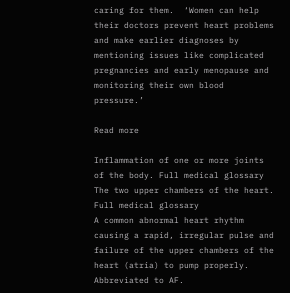caring for them.  ‘Women can help their doctors prevent heart problems and make earlier diagnoses by mentioning issues like complicated pregnancies and early menopause and monitoring their own blood pressure.’

Read more

Inflammation of one or more joints of the body. Full medical glossary
The two upper chambers of the heart. Full medical glossary
A common abnormal heart rhythm causing a rapid, irregular pulse and failure of the upper chambers of the heart (atria) to pump properly. Abbreviated to AF.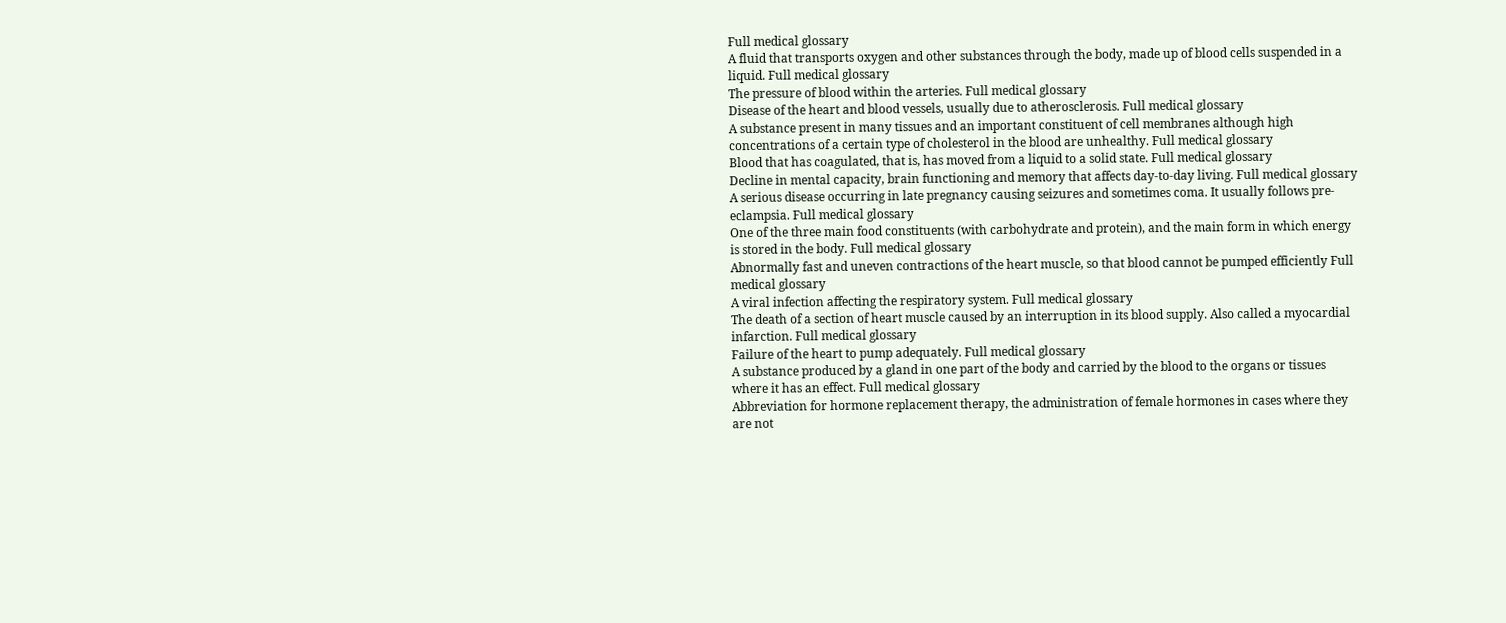Full medical glossary
A fluid that transports oxygen and other substances through the body, made up of blood cells suspended in a liquid. Full medical glossary
The pressure of blood within the arteries. Full medical glossary
Disease of the heart and blood vessels, usually due to atherosclerosis. Full medical glossary
A substance present in many tissues and an important constituent of cell membranes although high concentrations of a certain type of cholesterol in the blood are unhealthy. Full medical glossary
Blood that has coagulated, that is, has moved from a liquid to a solid state. Full medical glossary
Decline in mental capacity, brain functioning and memory that affects day-to-day living. Full medical glossary
A serious disease occurring in late pregnancy causing seizures and sometimes coma. It usually follows pre-eclampsia. Full medical glossary
One of the three main food constituents (with carbohydrate and protein), and the main form in which energy is stored in the body. Full medical glossary
Abnormally fast and uneven contractions of the heart muscle, so that blood cannot be pumped efficiently Full medical glossary
A viral infection affecting the respiratory system. Full medical glossary
The death of a section of heart muscle caused by an interruption in its blood supply. Also called a myocardial infarction. Full medical glossary
Failure of the heart to pump adequately. Full medical glossary
A substance produced by a gland in one part of the body and carried by the blood to the organs or tissues where it has an effect. Full medical glossary
Abbreviation for hormone replacement therapy, the administration of female hormones in cases where they are not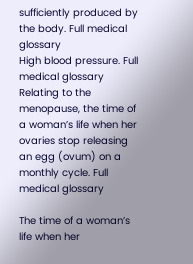sufficiently produced by the body. Full medical glossary
High blood pressure. Full medical glossary
Relating to the menopause, the time of a woman’s life when her ovaries stop releasing an egg (ovum) on a monthly cycle. Full medical glossary

The time of a woman’s life when her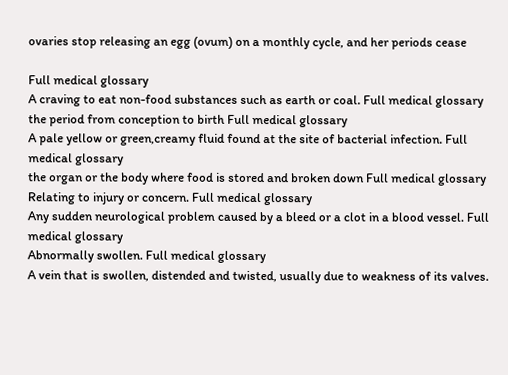ovaries stop releasing an egg (ovum) on a monthly cycle, and her periods cease

Full medical glossary
A craving to eat non-food substances such as earth or coal. Full medical glossary
the period from conception to birth Full medical glossary
A pale yellow or green,creamy fluid found at the site of bacterial infection. Full medical glossary
the organ or the body where food is stored and broken down Full medical glossary
Relating to injury or concern. Full medical glossary
Any sudden neurological problem caused by a bleed or a clot in a blood vessel. Full medical glossary
Abnormally swollen. Full medical glossary
A vein that is swollen, distended and twisted, usually due to weakness of its valves.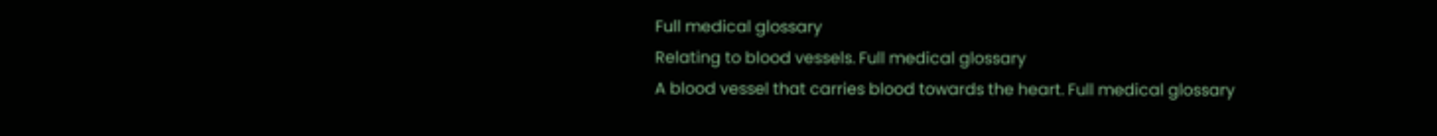Full medical glossary
Relating to blood vessels. Full medical glossary
A blood vessel that carries blood towards the heart. Full medical glossary